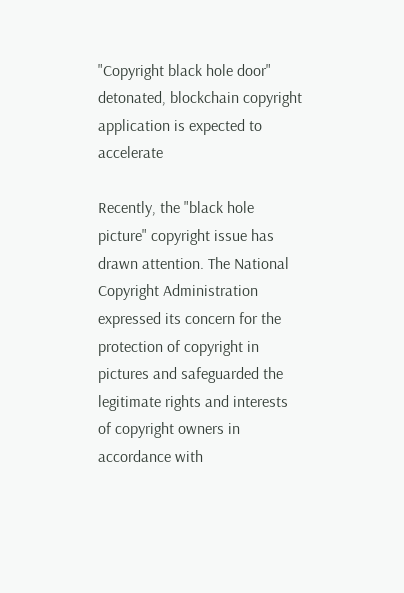"Copyright black hole door" detonated, blockchain copyright application is expected to accelerate

Recently, the "black hole picture" copyright issue has drawn attention. The National Copyright Administration expressed its concern for the protection of copyright in pictures and safeguarded the legitimate rights and interests of copyright owners in accordance with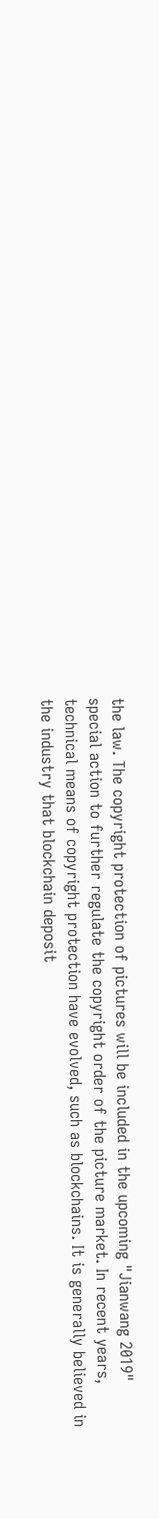the law. The copyright protection of pictures will be included in the upcoming "Jianwang 2019" special action to further regulate the copyright order of the picture market. In recent years, technical means of copyright protection have evolved, such as blockchains. It is generally believed in the industry that blockchain deposit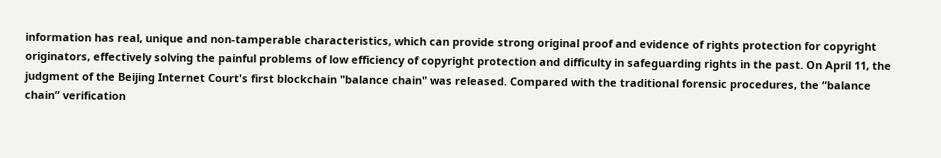information has real, unique and non-tamperable characteristics, which can provide strong original proof and evidence of rights protection for copyright originators, effectively solving the painful problems of low efficiency of copyright protection and difficulty in safeguarding rights in the past. On April 11, the judgment of the Beijing Internet Court's first blockchain "balance chain" was released. Compared with the traditional forensic procedures, the “balance chain” verification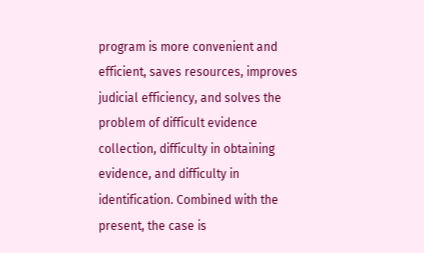program is more convenient and efficient, saves resources, improves judicial efficiency, and solves the problem of difficult evidence collection, difficulty in obtaining evidence, and difficulty in identification. Combined with the present, the case is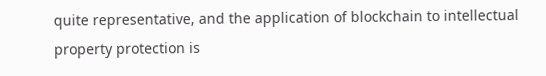quite representative, and the application of blockchain to intellectual property protection is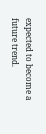expected to become a future trend.